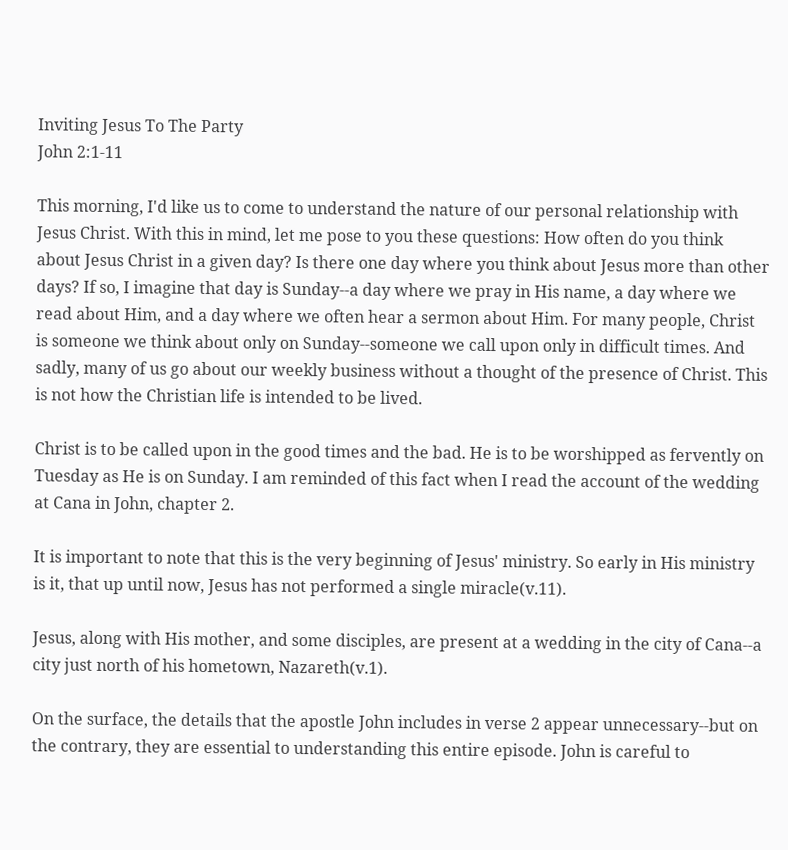Inviting Jesus To The Party
John 2:1-11

This morning, I'd like us to come to understand the nature of our personal relationship with Jesus Christ. With this in mind, let me pose to you these questions: How often do you think about Jesus Christ in a given day? Is there one day where you think about Jesus more than other days? If so, I imagine that day is Sunday--a day where we pray in His name, a day where we read about Him, and a day where we often hear a sermon about Him. For many people, Christ is someone we think about only on Sunday--someone we call upon only in difficult times. And sadly, many of us go about our weekly business without a thought of the presence of Christ. This is not how the Christian life is intended to be lived.

Christ is to be called upon in the good times and the bad. He is to be worshipped as fervently on Tuesday as He is on Sunday. I am reminded of this fact when I read the account of the wedding at Cana in John, chapter 2.

It is important to note that this is the very beginning of Jesus' ministry. So early in His ministry is it, that up until now, Jesus has not performed a single miracle(v.11).

Jesus, along with His mother, and some disciples, are present at a wedding in the city of Cana--a city just north of his hometown, Nazareth(v.1).

On the surface, the details that the apostle John includes in verse 2 appear unnecessary--but on the contrary, they are essential to understanding this entire episode. John is careful to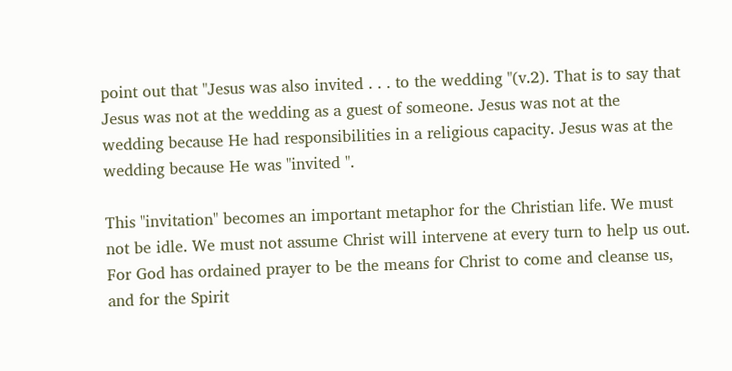point out that "Jesus was also invited . . . to the wedding "(v.2). That is to say that Jesus was not at the wedding as a guest of someone. Jesus was not at the wedding because He had responsibilities in a religious capacity. Jesus was at the wedding because He was "invited ".

This "invitation" becomes an important metaphor for the Christian life. We must not be idle. We must not assume Christ will intervene at every turn to help us out. For God has ordained prayer to be the means for Christ to come and cleanse us, and for the Spirit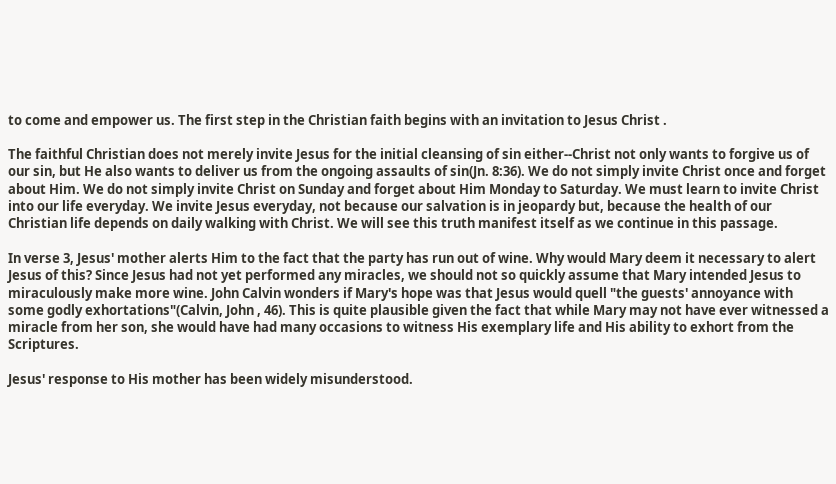to come and empower us. The first step in the Christian faith begins with an invitation to Jesus Christ .

The faithful Christian does not merely invite Jesus for the initial cleansing of sin either--Christ not only wants to forgive us of our sin, but He also wants to deliver us from the ongoing assaults of sin(Jn. 8:36). We do not simply invite Christ once and forget about Him. We do not simply invite Christ on Sunday and forget about Him Monday to Saturday. We must learn to invite Christ into our life everyday. We invite Jesus everyday, not because our salvation is in jeopardy but, because the health of our Christian life depends on daily walking with Christ. We will see this truth manifest itself as we continue in this passage.

In verse 3, Jesus' mother alerts Him to the fact that the party has run out of wine. Why would Mary deem it necessary to alert Jesus of this? Since Jesus had not yet performed any miracles, we should not so quickly assume that Mary intended Jesus to miraculously make more wine. John Calvin wonders if Mary's hope was that Jesus would quell "the guests' annoyance with some godly exhortations"(Calvin, John , 46). This is quite plausible given the fact that while Mary may not have ever witnessed a miracle from her son, she would have had many occasions to witness His exemplary life and His ability to exhort from the Scriptures.

Jesus' response to His mother has been widely misunderstood.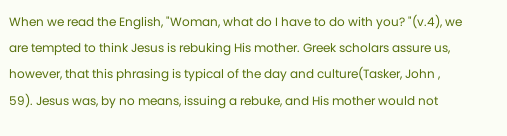When we read the English, "Woman, what do I have to do with you? "(v.4), we are tempted to think Jesus is rebuking His mother. Greek scholars assure us, however, that this phrasing is typical of the day and culture(Tasker, John , 59). Jesus was, by no means, issuing a rebuke, and His mother would not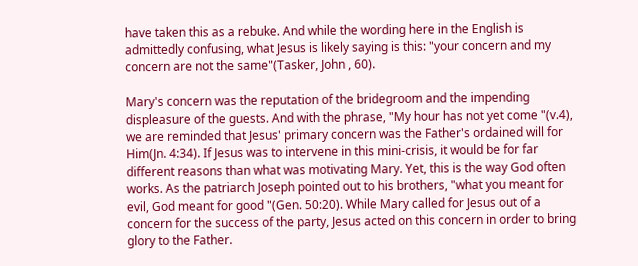have taken this as a rebuke. And while the wording here in the English is admittedly confusing, what Jesus is likely saying is this: "your concern and my concern are not the same"(Tasker, John , 60).

Mary's concern was the reputation of the bridegroom and the impending displeasure of the guests. And with the phrase, "My hour has not yet come "(v.4), we are reminded that Jesus' primary concern was the Father's ordained will for Him(Jn. 4:34). If Jesus was to intervene in this mini-crisis, it would be for far different reasons than what was motivating Mary. Yet, this is the way God often works. As the patriarch Joseph pointed out to his brothers, "what you meant for evil, God meant for good "(Gen. 50:20). While Mary called for Jesus out of a concern for the success of the party, Jesus acted on this concern in order to bring glory to the Father.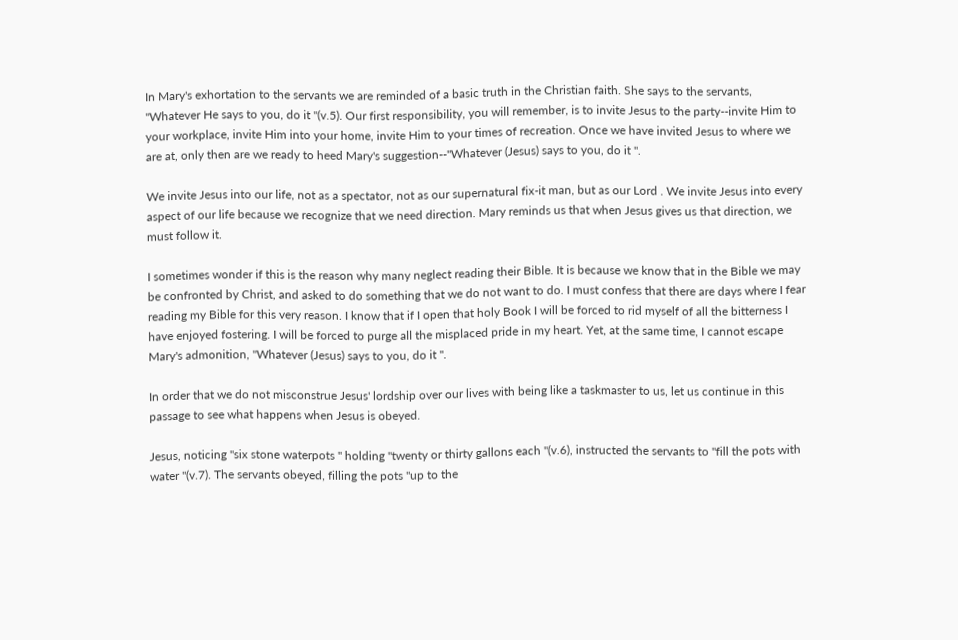In Mary's exhortation to the servants we are reminded of a basic truth in the Christian faith. She says to the servants, "Whatever He says to you, do it "(v.5). Our first responsibility, you will remember, is to invite Jesus to the party--invite Him to your workplace, invite Him into your home, invite Him to your times of recreation. Once we have invited Jesus to where we are at, only then are we ready to heed Mary's suggestion--"Whatever (Jesus) says to you, do it ".

We invite Jesus into our life, not as a spectator, not as our supernatural fix-it man, but as our Lord . We invite Jesus into every aspect of our life because we recognize that we need direction. Mary reminds us that when Jesus gives us that direction, we must follow it.

I sometimes wonder if this is the reason why many neglect reading their Bible. It is because we know that in the Bible we may be confronted by Christ, and asked to do something that we do not want to do. I must confess that there are days where I fear reading my Bible for this very reason. I know that if I open that holy Book I will be forced to rid myself of all the bitterness I have enjoyed fostering. I will be forced to purge all the misplaced pride in my heart. Yet, at the same time, I cannot escape Mary's admonition, "Whatever (Jesus) says to you, do it ".

In order that we do not misconstrue Jesus' lordship over our lives with being like a taskmaster to us, let us continue in this passage to see what happens when Jesus is obeyed.

Jesus, noticing "six stone waterpots " holding "twenty or thirty gallons each "(v.6), instructed the servants to "fill the pots with water "(v.7). The servants obeyed, filling the pots "up to the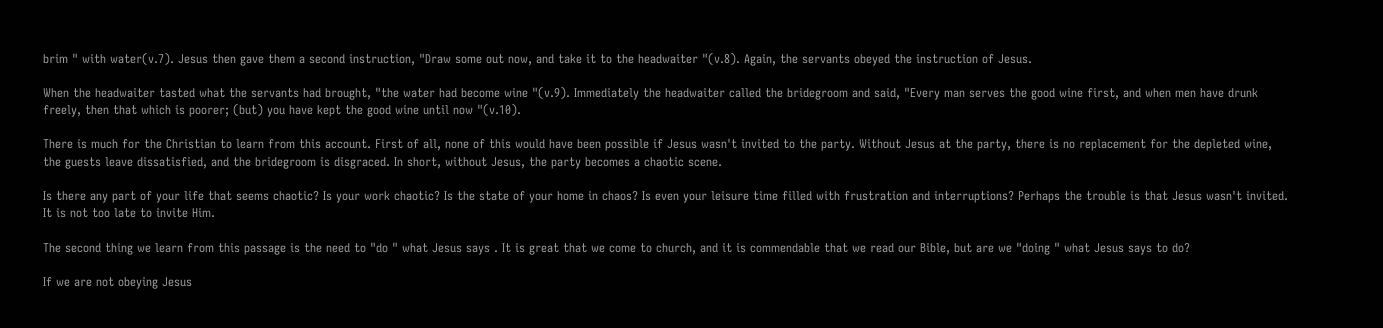brim " with water(v.7). Jesus then gave them a second instruction, "Draw some out now, and take it to the headwaiter "(v.8). Again, the servants obeyed the instruction of Jesus.

When the headwaiter tasted what the servants had brought, "the water had become wine "(v.9). Immediately the headwaiter called the bridegroom and said, "Every man serves the good wine first, and when men have drunk freely, then that which is poorer; (but) you have kept the good wine until now "(v.10).

There is much for the Christian to learn from this account. First of all, none of this would have been possible if Jesus wasn't invited to the party. Without Jesus at the party, there is no replacement for the depleted wine, the guests leave dissatisfied, and the bridegroom is disgraced. In short, without Jesus, the party becomes a chaotic scene.

Is there any part of your life that seems chaotic? Is your work chaotic? Is the state of your home in chaos? Is even your leisure time filled with frustration and interruptions? Perhaps the trouble is that Jesus wasn't invited. It is not too late to invite Him.

The second thing we learn from this passage is the need to "do " what Jesus says . It is great that we come to church, and it is commendable that we read our Bible, but are we "doing " what Jesus says to do?

If we are not obeying Jesus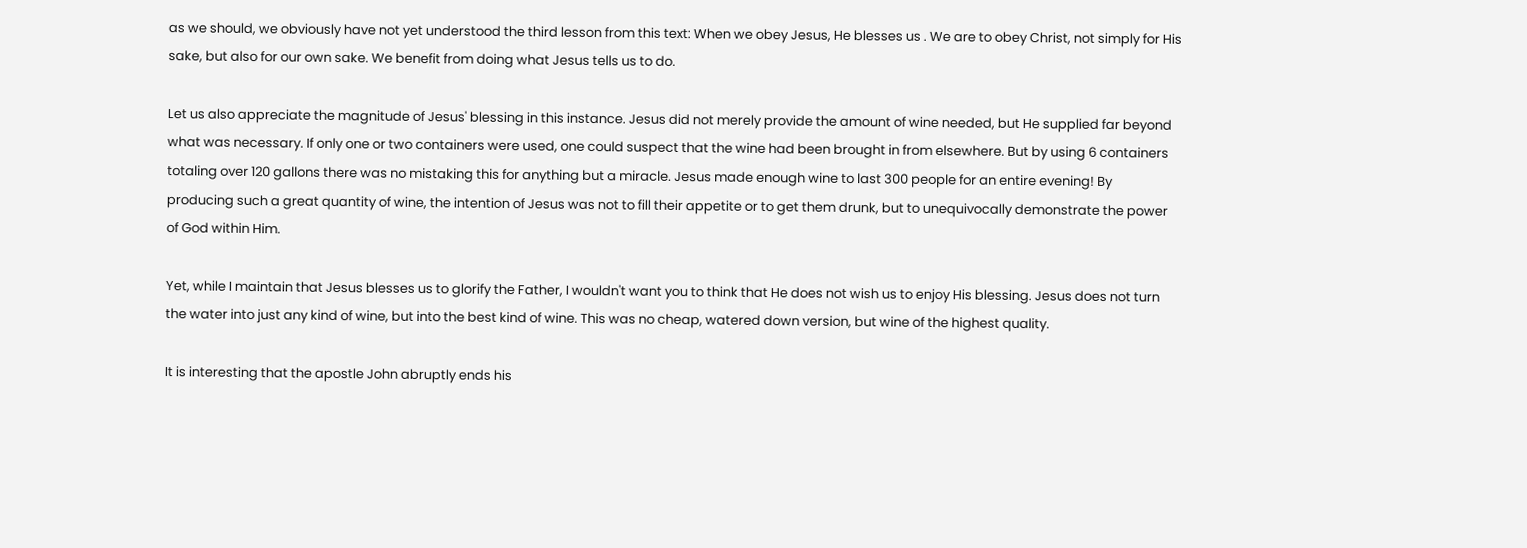as we should, we obviously have not yet understood the third lesson from this text: When we obey Jesus, He blesses us . We are to obey Christ, not simply for His sake, but also for our own sake. We benefit from doing what Jesus tells us to do.

Let us also appreciate the magnitude of Jesus' blessing in this instance. Jesus did not merely provide the amount of wine needed, but He supplied far beyond what was necessary. If only one or two containers were used, one could suspect that the wine had been brought in from elsewhere. But by using 6 containers totaling over 120 gallons there was no mistaking this for anything but a miracle. Jesus made enough wine to last 300 people for an entire evening! By producing such a great quantity of wine, the intention of Jesus was not to fill their appetite or to get them drunk, but to unequivocally demonstrate the power of God within Him.

Yet, while I maintain that Jesus blesses us to glorify the Father, I wouldn't want you to think that He does not wish us to enjoy His blessing. Jesus does not turn the water into just any kind of wine, but into the best kind of wine. This was no cheap, watered down version, but wine of the highest quality.

It is interesting that the apostle John abruptly ends his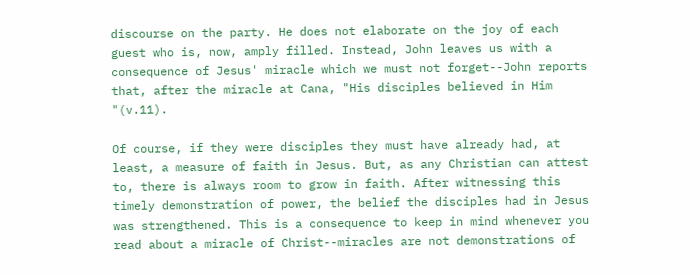discourse on the party. He does not elaborate on the joy of each guest who is, now, amply filled. Instead, John leaves us with a consequence of Jesus' miracle which we must not forget--John reports that, after the miracle at Cana, "His disciples believed in Him "(v.11).

Of course, if they were disciples they must have already had, at least, a measure of faith in Jesus. But, as any Christian can attest to, there is always room to grow in faith. After witnessing this timely demonstration of power, the belief the disciples had in Jesus was strengthened. This is a consequence to keep in mind whenever you read about a miracle of Christ--miracles are not demonstrations of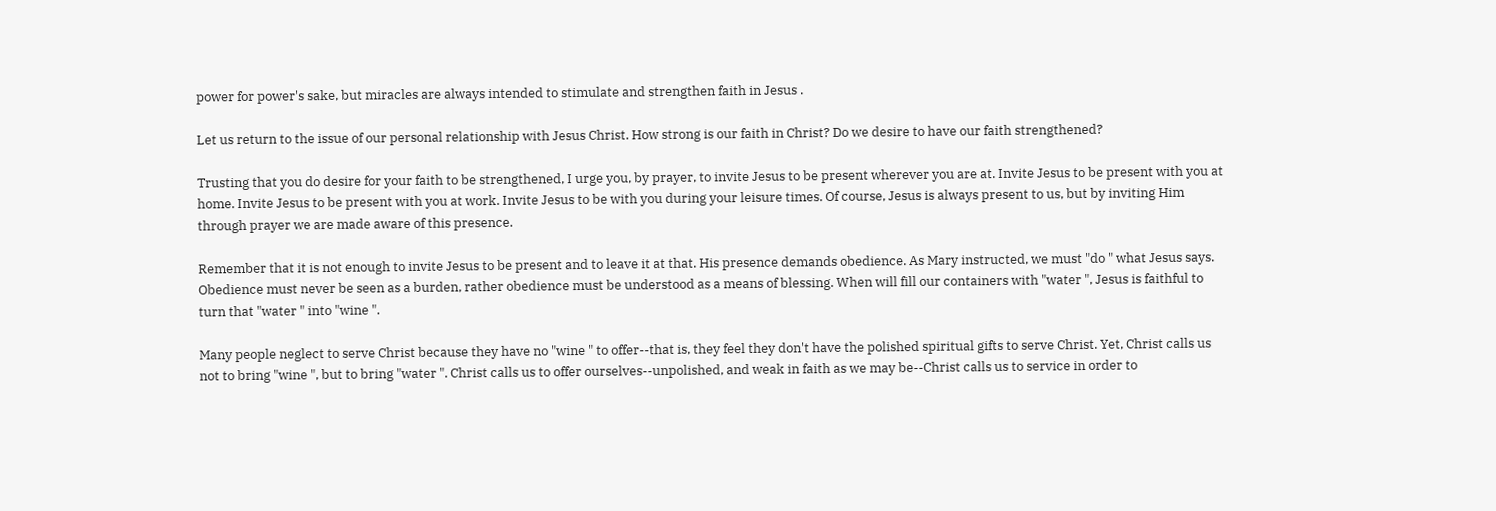power for power's sake, but miracles are always intended to stimulate and strengthen faith in Jesus .

Let us return to the issue of our personal relationship with Jesus Christ. How strong is our faith in Christ? Do we desire to have our faith strengthened?

Trusting that you do desire for your faith to be strengthened, I urge you, by prayer, to invite Jesus to be present wherever you are at. Invite Jesus to be present with you at home. Invite Jesus to be present with you at work. Invite Jesus to be with you during your leisure times. Of course, Jesus is always present to us, but by inviting Him through prayer we are made aware of this presence.

Remember that it is not enough to invite Jesus to be present and to leave it at that. His presence demands obedience. As Mary instructed, we must "do " what Jesus says. Obedience must never be seen as a burden, rather obedience must be understood as a means of blessing. When will fill our containers with "water ", Jesus is faithful to turn that "water " into "wine ".

Many people neglect to serve Christ because they have no "wine " to offer--that is, they feel they don't have the polished spiritual gifts to serve Christ. Yet, Christ calls us not to bring "wine ", but to bring "water ". Christ calls us to offer ourselves--unpolished, and weak in faith as we may be--Christ calls us to service in order to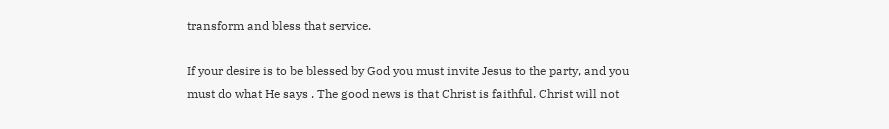transform and bless that service.

If your desire is to be blessed by God you must invite Jesus to the party, and you must do what He says . The good news is that Christ is faithful. Christ will not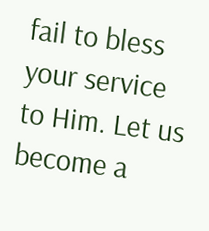fail to bless your service to Him. Let us become a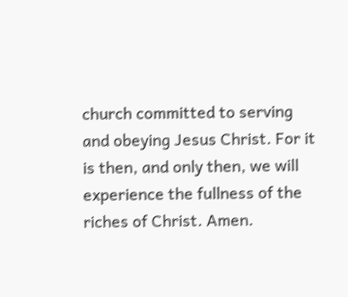church committed to serving and obeying Jesus Christ. For it is then, and only then, we will experience the fullness of the riches of Christ. Amen.